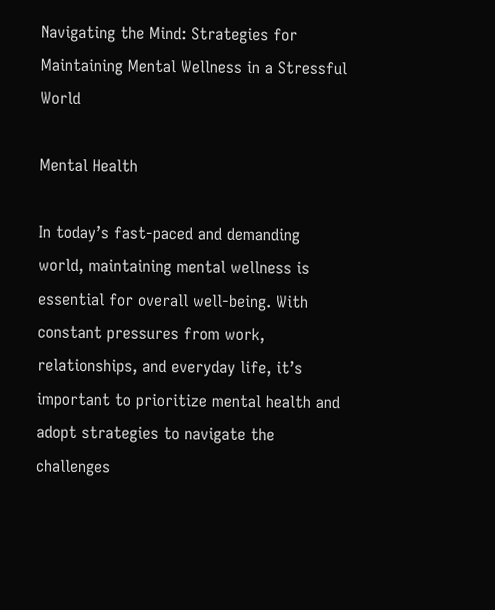Navigating the Mind: Strategies for Maintaining Mental Wellness in a Stressful World

Mental Health

In today’s fast-paced and demanding world, maintaining mental wellness is essential for overall well-being. With constant pressures from work, relationships, and everyday life, it’s important to prioritize mental health and adopt strategies to navigate the challenges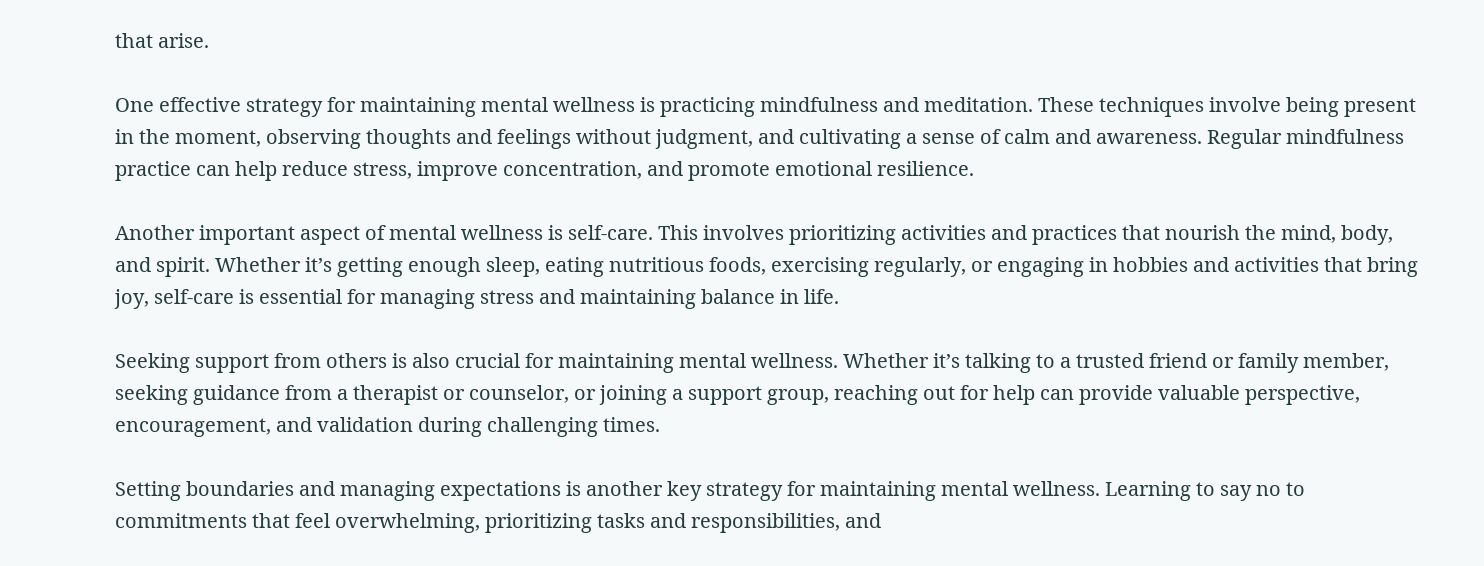that arise.

One effective strategy for maintaining mental wellness is practicing mindfulness and meditation. These techniques involve being present in the moment, observing thoughts and feelings without judgment, and cultivating a sense of calm and awareness. Regular mindfulness practice can help reduce stress, improve concentration, and promote emotional resilience.

Another important aspect of mental wellness is self-care. This involves prioritizing activities and practices that nourish the mind, body, and spirit. Whether it’s getting enough sleep, eating nutritious foods, exercising regularly, or engaging in hobbies and activities that bring joy, self-care is essential for managing stress and maintaining balance in life.

Seeking support from others is also crucial for maintaining mental wellness. Whether it’s talking to a trusted friend or family member, seeking guidance from a therapist or counselor, or joining a support group, reaching out for help can provide valuable perspective, encouragement, and validation during challenging times.

Setting boundaries and managing expectations is another key strategy for maintaining mental wellness. Learning to say no to commitments that feel overwhelming, prioritizing tasks and responsibilities, and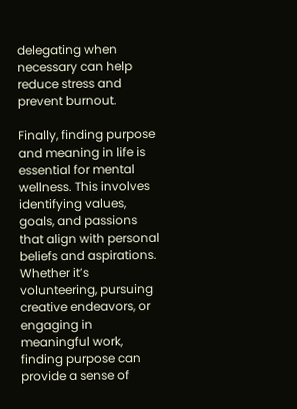delegating when necessary can help reduce stress and prevent burnout.

Finally, finding purpose and meaning in life is essential for mental wellness. This involves identifying values, goals, and passions that align with personal beliefs and aspirations. Whether it’s volunteering, pursuing creative endeavors, or engaging in meaningful work, finding purpose can provide a sense of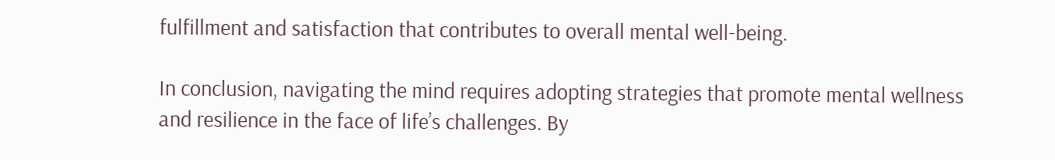fulfillment and satisfaction that contributes to overall mental well-being.

In conclusion, navigating the mind requires adopting strategies that promote mental wellness and resilience in the face of life’s challenges. By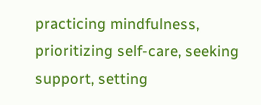practicing mindfulness, prioritizing self-care, seeking support, setting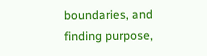boundaries, and finding purpose,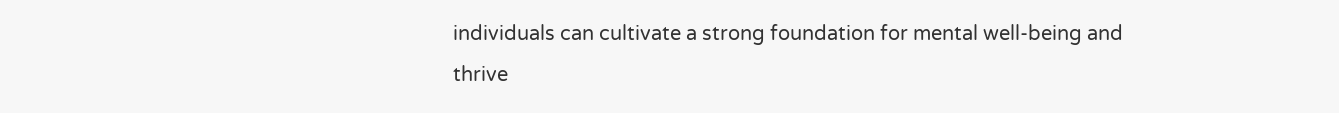individuals can cultivate a strong foundation for mental well-being and thrive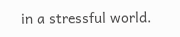in a stressful world.